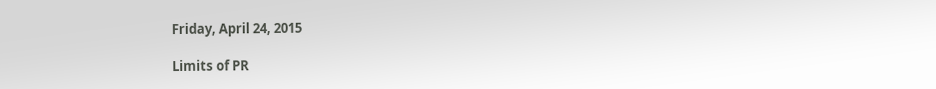Friday, April 24, 2015

Limits of PR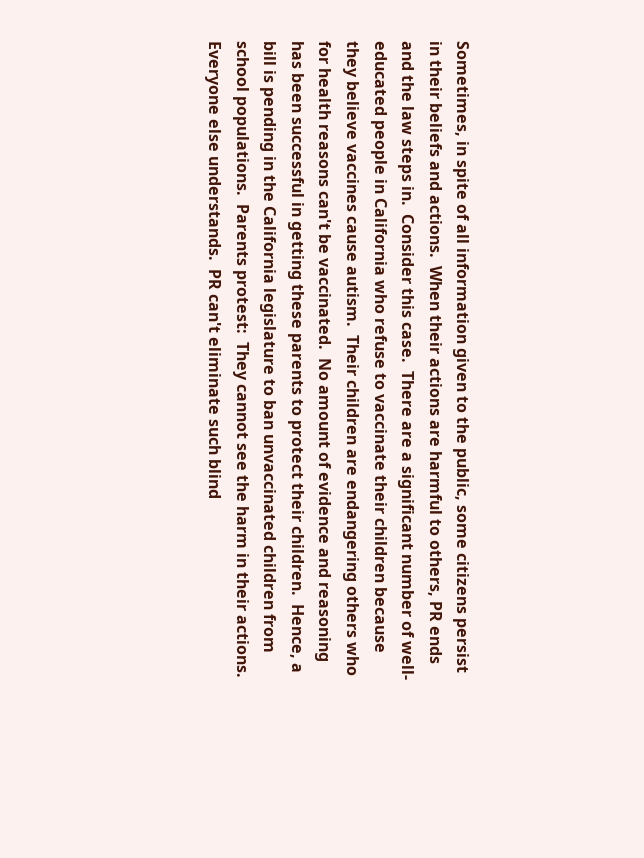Sometimes, in spite of all information given to the public, some citizens persist in their beliefs and actions.  When their actions are harmful to others, PR ends and the law steps in.  Consider this case.  There are a significant number of well-educated people in California who refuse to vaccinate their children because they believe vaccines cause autism.  Their children are endangering others who for health reasons can't be vaccinated.  No amount of evidence and reasoning has been successful in getting these parents to protect their children.  Hence, a bill is pending in the California legislature to ban unvaccinated children from school populations.  Parents protest:  They cannot see the harm in their actions.  Everyone else understands.  PR can't eliminate such blind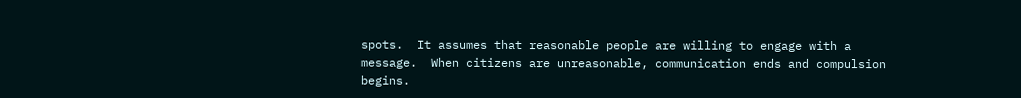spots.  It assumes that reasonable people are willing to engage with a message.  When citizens are unreasonable, communication ends and compulsion begins.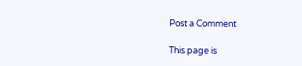Post a Comment

This page is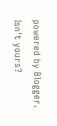powered by Blogger. Isn't yours?